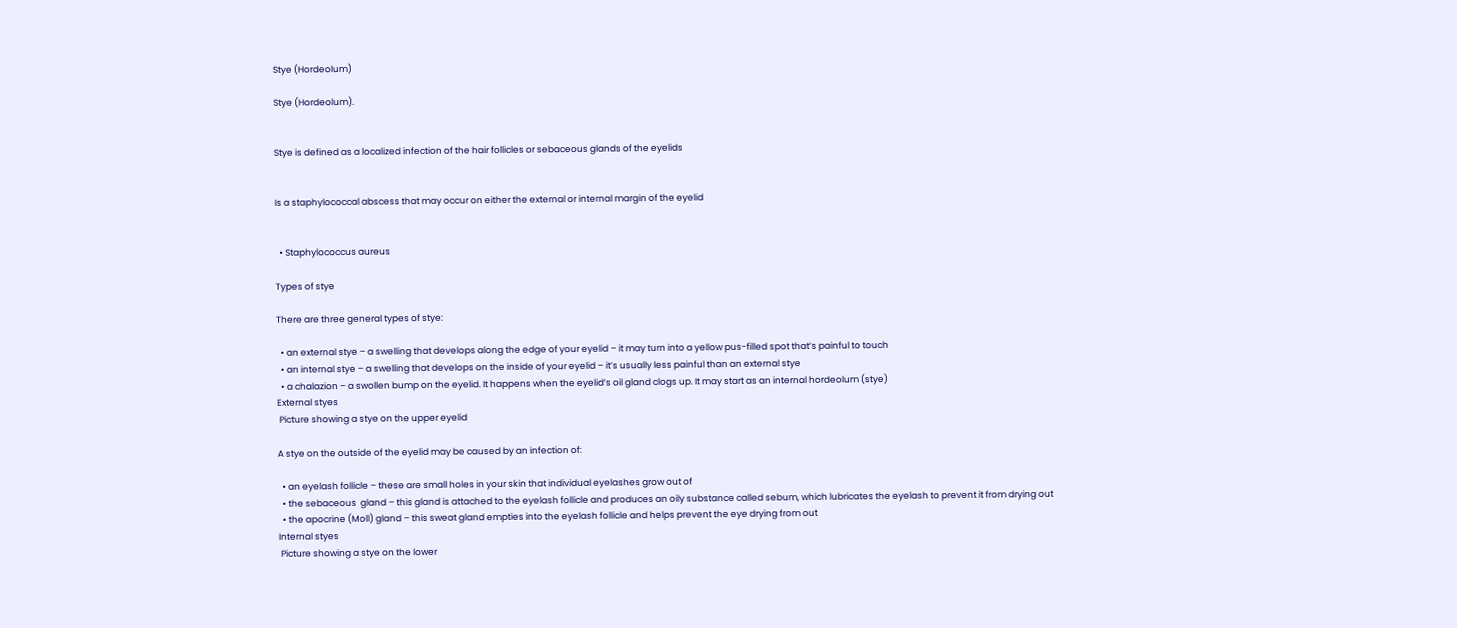Stye (Hordeolum)

Stye (Hordeolum).


Stye is defined as a localized infection of the hair follicles or sebaceous glands of the eyelids


Is a staphylococcal abscess that may occur on either the external or internal margin of the eyelid


  • Staphylococcus aureus

Types of stye

There are three general types of stye:

  • an external stye – a swelling that develops along the edge of your eyelid – it may turn into a yellow pus-filled spot that’s painful to touch
  • an internal stye – a swelling that develops on the inside of your eyelid – it’s usually less painful than an external stye
  • a chalazion – a swollen bump on the eyelid. It happens when the eyelid’s oil gland clogs up. It may start as an internal hordeolum (stye)
External styes
 Picture showing a stye on the upper eyelid

A stye on the outside of the eyelid may be caused by an infection of:

  • an eyelash follicle – these are small holes in your skin that individual eyelashes grow out of
  • the sebaceous  gland – this gland is attached to the eyelash follicle and produces an oily substance called sebum, which lubricates the eyelash to prevent it from drying out
  • the apocrine (Moll) gland – this sweat gland empties into the eyelash follicle and helps prevent the eye drying from out
Internal styes
 Picture showing a stye on the lower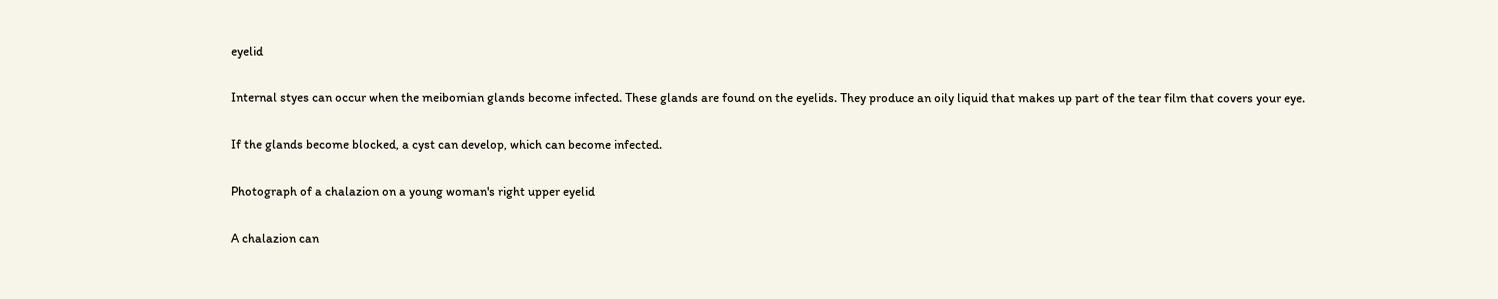eyelid

Internal styes can occur when the meibomian glands become infected. These glands are found on the eyelids. They produce an oily liquid that makes up part of the tear film that covers your eye.

If the glands become blocked, a cyst can develop, which can become infected.

Photograph of a chalazion on a young woman's right upper eyelid

A chalazion can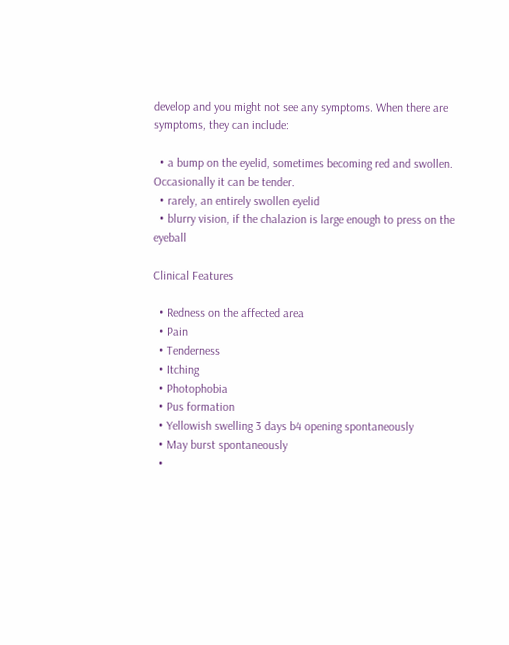develop and you might not see any symptoms. When there are symptoms, they can include:

  • a bump on the eyelid, sometimes becoming red and swollen. Occasionally it can be tender.
  • rarely, an entirely swollen eyelid
  • blurry vision, if the chalazion is large enough to press on the eyeball

Clinical Features

  • Redness on the affected area
  • Pain
  • Tenderness
  • Itching
  • Photophobia
  • Pus formation
  • Yellowish swelling 3 days b4 opening spontaneously
  • May burst spontaneously
  •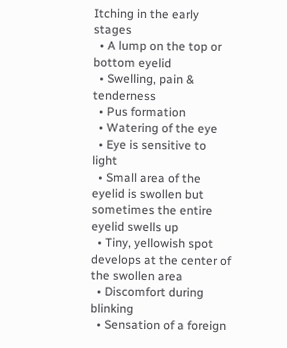Itching in the early stages
  • A lump on the top or bottom eyelid
  • Swelling, pain & tenderness
  • Pus formation
  • Watering of the eye
  • Eye is sensitive to light
  • Small area of the eyelid is swollen but sometimes the entire eyelid swells up
  • Tiny, yellowish spot develops at the center of the swollen area
  • Discomfort during blinking
  • Sensation of a foreign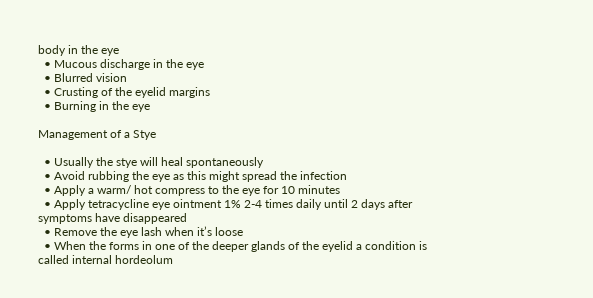body in the eye
  • Mucous discharge in the eye
  • Blurred vision
  • Crusting of the eyelid margins
  • Burning in the eye

Management of a Stye

  • Usually the stye will heal spontaneously
  • Avoid rubbing the eye as this might spread the infection
  • Apply a warm/ hot compress to the eye for 10 minutes
  • Apply tetracycline eye ointment 1% 2-4 times daily until 2 days after symptoms have disappeared
  • Remove the eye lash when it’s loose
  • When the forms in one of the deeper glands of the eyelid a condition is called internal hordeolum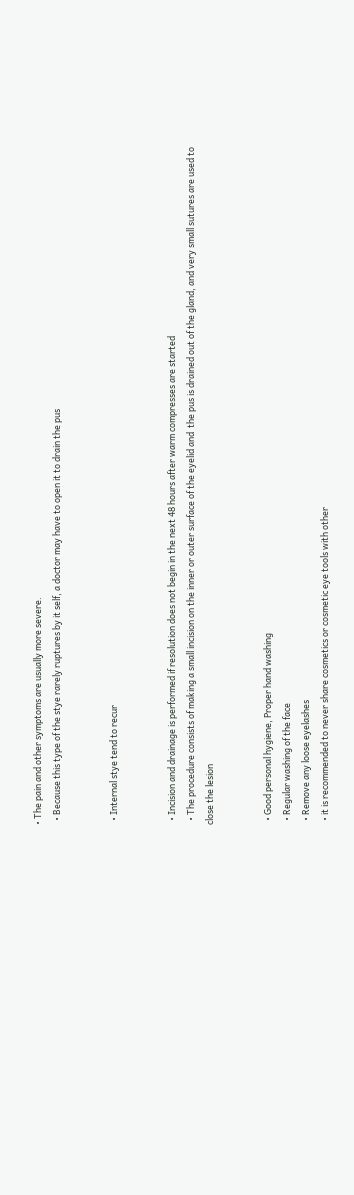• The pain and other symptoms are usually more severe.
  • Because this type of the stye rarely ruptures by it self, a doctor may have to open it to drain the pus


  • Internal stye tend to recur


  • Incision and drainage is performed if resolution does not begin in the next 48 hours after warm compresses are started
  • The procedure consists of making a small incision on the inner or outer surface of the eyelid and  the pus is drained out of the gland, and very small sutures are used to close the lesion


  • Good personal hygiene, Proper hand washing
  • Regular washing of the face
  • Remove any loose eyelashes
  • it is recommended to never share cosmetics or cosmetic eye tools with other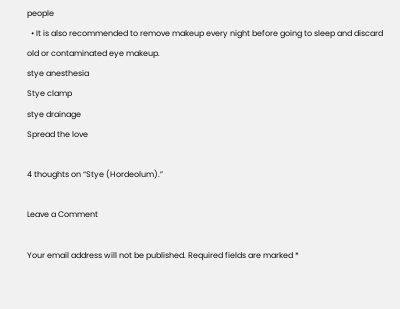people
  • It is also recommended to remove makeup every night before going to sleep and discard old or contaminated eye makeup.
stye anesthesia
Stye clamp
stye drainage
Spread the love

4 thoughts on “Stye (Hordeolum).”

Leave a Comment

Your email address will not be published. Required fields are marked *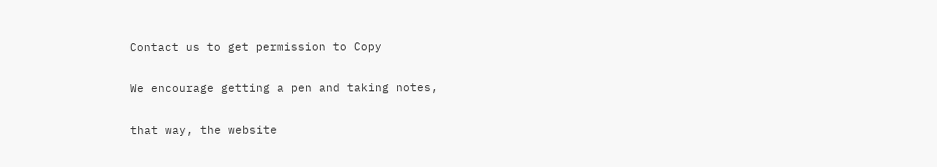Contact us to get permission to Copy

We encourage getting a pen and taking notes,

that way, the website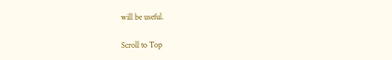will be useful.

Scroll to Top